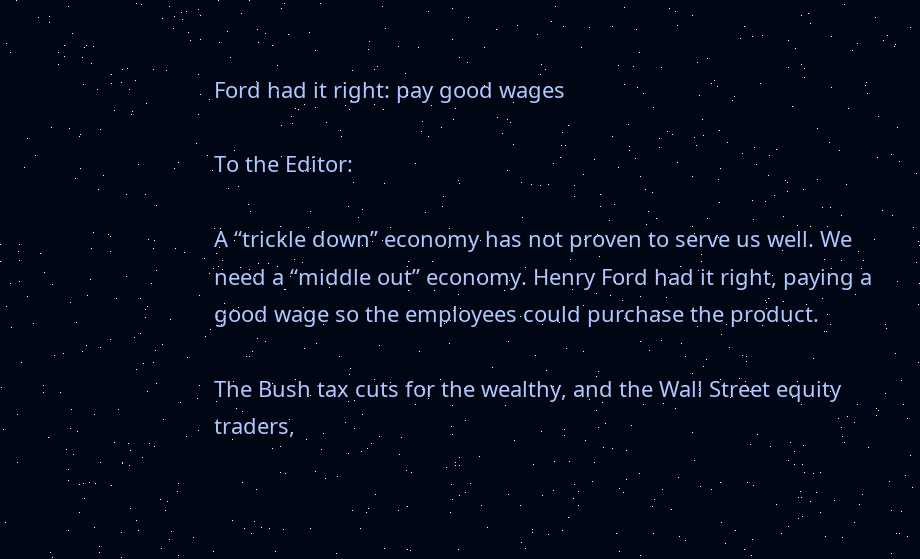Ford had it right: pay good wages

To the Editor:

A “trickle down” economy has not proven to serve us well. We need a “middle out” economy. Henry Ford had it right, paying a good wage so the employees could purchase the product.

The Bush tax cuts for the wealthy, and the Wall Street equity traders,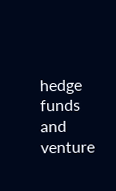hedge funds and venture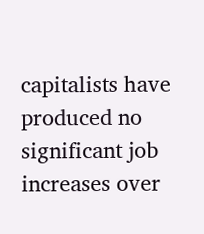capitalists have produced no significant job increases over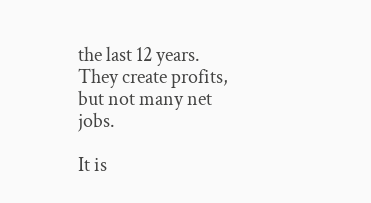the last 12 years. They create profits, but not many net jobs.

It is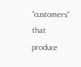“customers” that produce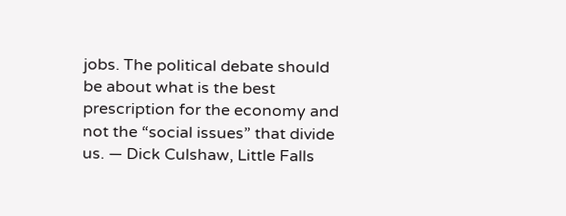jobs. The political debate should be about what is the best prescription for the economy and not the “social issues” that divide us. — Dick Culshaw, Little Falls